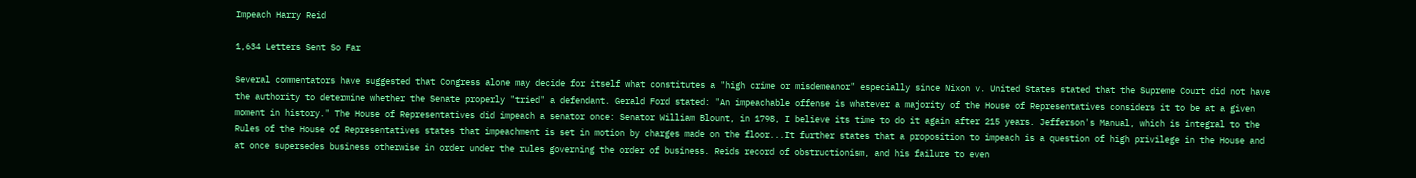Impeach Harry Reid

1,634 Letters Sent So Far

Several commentators have suggested that Congress alone may decide for itself what constitutes a "high crime or misdemeanor" especially since Nixon v. United States stated that the Supreme Court did not have the authority to determine whether the Senate properly "tried" a defendant. Gerald Ford stated: "An impeachable offense is whatever a majority of the House of Representatives considers it to be at a given moment in history." The House of Representatives did impeach a senator once: Senator William Blount, in 1798, I believe its time to do it again after 215 years. Jefferson's Manual, which is integral to the Rules of the House of Representatives states that impeachment is set in motion by charges made on the floor...It further states that a proposition to impeach is a question of high privilege in the House and at once supersedes business otherwise in order under the rules governing the order of business. Reids record of obstructionism, and his failure to even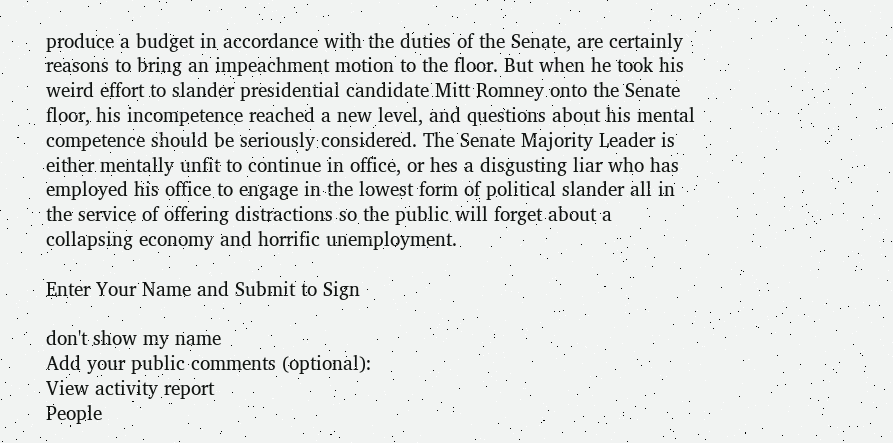produce a budget in accordance with the duties of the Senate, are certainly reasons to bring an impeachment motion to the floor. But when he took his weird effort to slander presidential candidate Mitt Romney onto the Senate floor, his incompetence reached a new level, and questions about his mental competence should be seriously considered. The Senate Majority Leader is either mentally unfit to continue in office, or hes a disgusting liar who has employed his office to engage in the lowest form of political slander all in the service of offering distractions so the public will forget about a collapsing economy and horrific unemployment.

Enter Your Name and Submit to Sign

don't show my name
Add your public comments (optional):
View activity report
People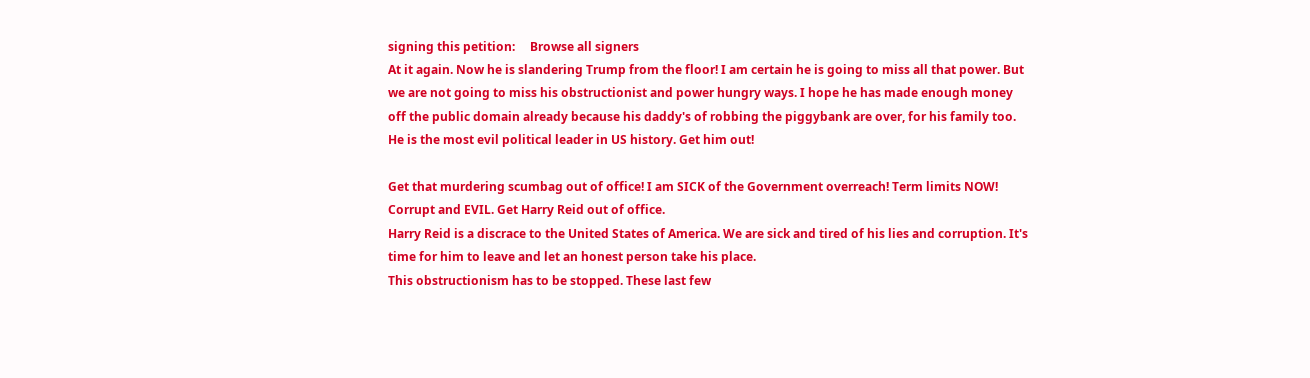signing this petition:     Browse all signers
At it again. Now he is slandering Trump from the floor! I am certain he is going to miss all that power. But we are not going to miss his obstructionist and power hungry ways. I hope he has made enough money off the public domain already because his daddy's of robbing the piggybank are over, for his family too.
He is the most evil political leader in US history. Get him out!

Get that murdering scumbag out of office! I am SICK of the Government overreach! Term limits NOW!
Corrupt and EVIL. Get Harry Reid out of office.
Harry Reid is a discrace to the United States of America. We are sick and tired of his lies and corruption. It's time for him to leave and let an honest person take his place.
This obstructionism has to be stopped. These last few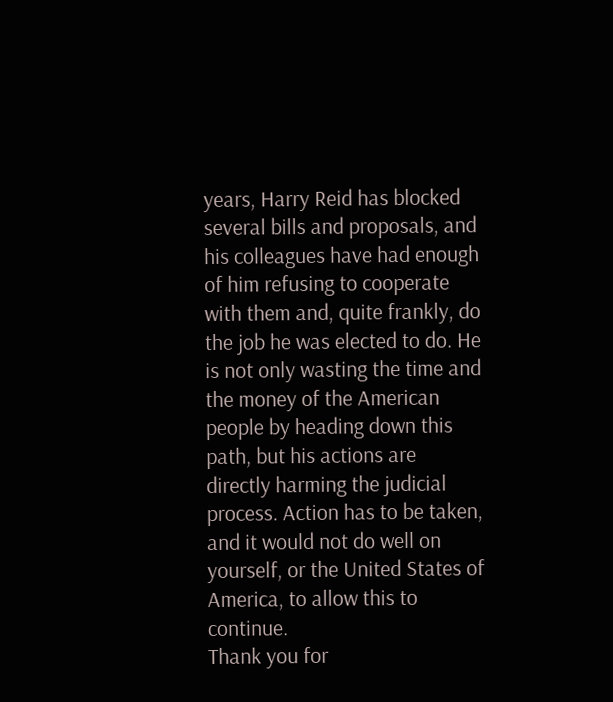years, Harry Reid has blocked several bills and proposals, and his colleagues have had enough of him refusing to cooperate with them and, quite frankly, do the job he was elected to do. He is not only wasting the time and the money of the American people by heading down this path, but his actions are directly harming the judicial process. Action has to be taken, and it would not do well on yourself, or the United States of America, to allow this to continue.
Thank you for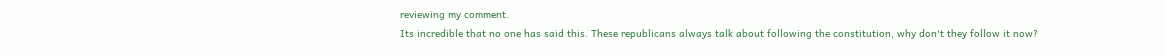reviewing my comment.
Its incredible that no one has said this. These republicans always talk about following the constitution, why don't they follow it now?